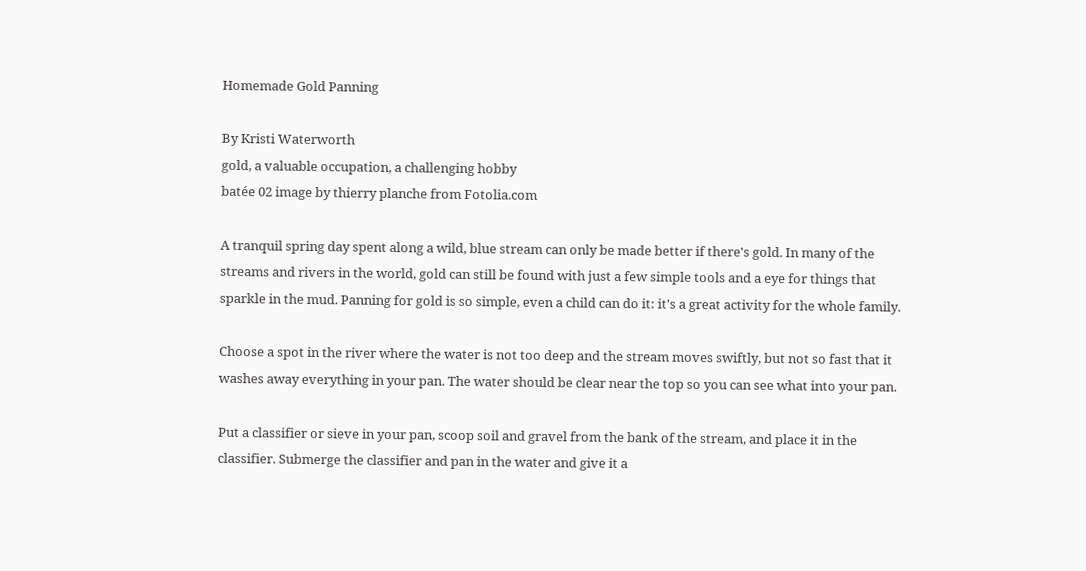Homemade Gold Panning

By Kristi Waterworth
gold, a valuable occupation, a challenging hobby
batée 02 image by thierry planche from Fotolia.com

A tranquil spring day spent along a wild, blue stream can only be made better if there's gold. In many of the streams and rivers in the world, gold can still be found with just a few simple tools and a eye for things that sparkle in the mud. Panning for gold is so simple, even a child can do it: it's a great activity for the whole family.

Choose a spot in the river where the water is not too deep and the stream moves swiftly, but not so fast that it washes away everything in your pan. The water should be clear near the top so you can see what into your pan.

Put a classifier or sieve in your pan, scoop soil and gravel from the bank of the stream, and place it in the classifier. Submerge the classifier and pan in the water and give it a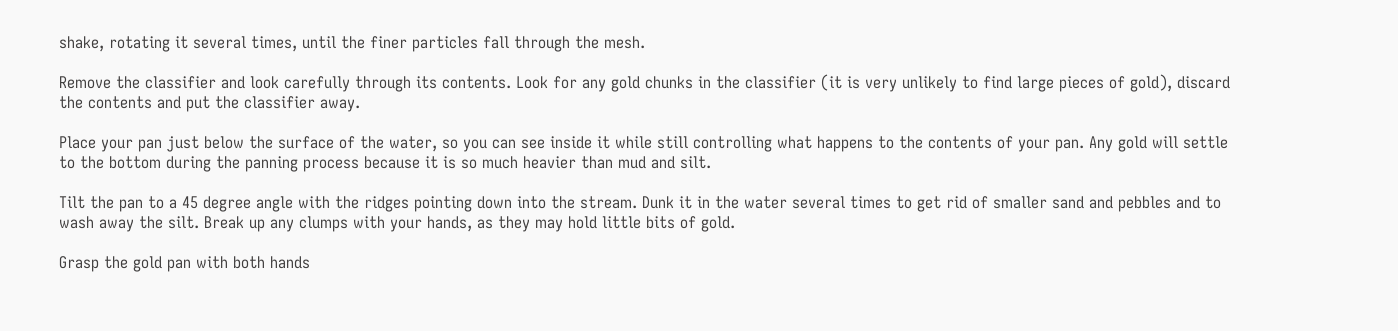shake, rotating it several times, until the finer particles fall through the mesh.

Remove the classifier and look carefully through its contents. Look for any gold chunks in the classifier (it is very unlikely to find large pieces of gold), discard the contents and put the classifier away.

Place your pan just below the surface of the water, so you can see inside it while still controlling what happens to the contents of your pan. Any gold will settle to the bottom during the panning process because it is so much heavier than mud and silt.

Tilt the pan to a 45 degree angle with the ridges pointing down into the stream. Dunk it in the water several times to get rid of smaller sand and pebbles and to wash away the silt. Break up any clumps with your hands, as they may hold little bits of gold.

Grasp the gold pan with both hands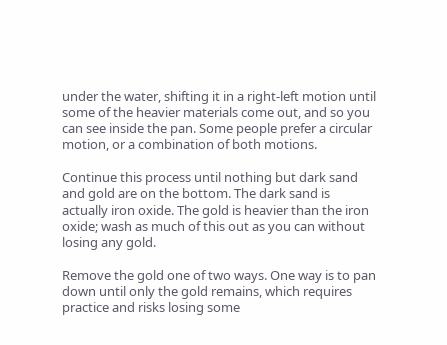under the water, shifting it in a right-left motion until some of the heavier materials come out, and so you can see inside the pan. Some people prefer a circular motion, or a combination of both motions.

Continue this process until nothing but dark sand and gold are on the bottom. The dark sand is actually iron oxide. The gold is heavier than the iron oxide; wash as much of this out as you can without losing any gold.

Remove the gold one of two ways. One way is to pan down until only the gold remains, which requires practice and risks losing some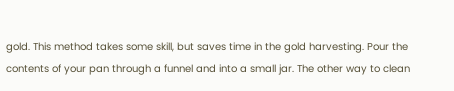gold. This method takes some skill, but saves time in the gold harvesting. Pour the contents of your pan through a funnel and into a small jar. The other way to clean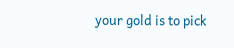your gold is to pick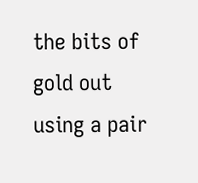the bits of gold out using a pair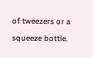of tweezers or a squeeze bottle.